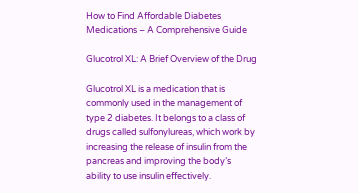How to Find Affordable Diabetes Medications – A Comprehensive Guide

Glucotrol XL: A Brief Overview of the Drug

Glucotrol XL is a medication that is commonly used in the management of type 2 diabetes. It belongs to a class of drugs called sulfonylureas, which work by increasing the release of insulin from the pancreas and improving the body’s ability to use insulin effectively.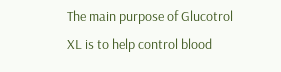The main purpose of Glucotrol XL is to help control blood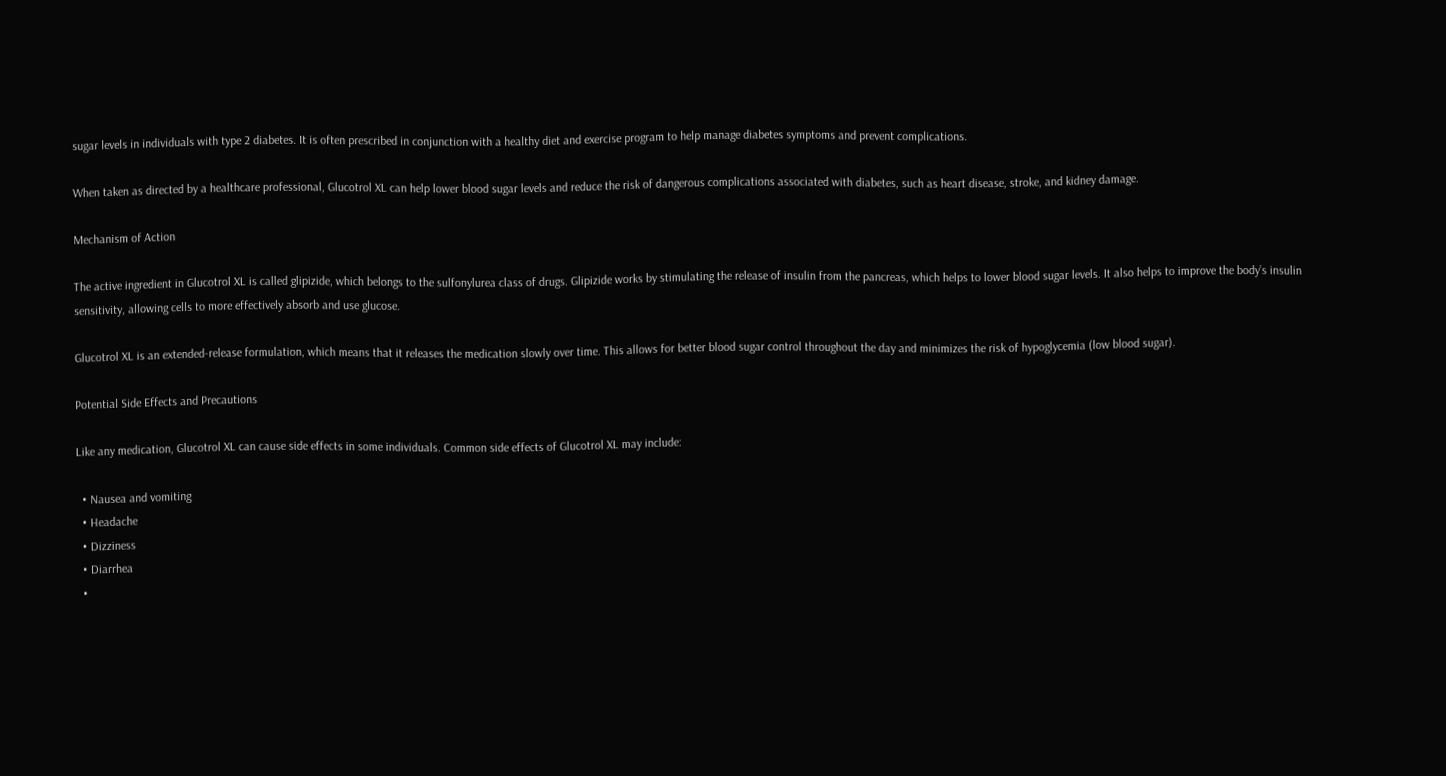sugar levels in individuals with type 2 diabetes. It is often prescribed in conjunction with a healthy diet and exercise program to help manage diabetes symptoms and prevent complications.

When taken as directed by a healthcare professional, Glucotrol XL can help lower blood sugar levels and reduce the risk of dangerous complications associated with diabetes, such as heart disease, stroke, and kidney damage.

Mechanism of Action

The active ingredient in Glucotrol XL is called glipizide, which belongs to the sulfonylurea class of drugs. Glipizide works by stimulating the release of insulin from the pancreas, which helps to lower blood sugar levels. It also helps to improve the body’s insulin sensitivity, allowing cells to more effectively absorb and use glucose.

Glucotrol XL is an extended-release formulation, which means that it releases the medication slowly over time. This allows for better blood sugar control throughout the day and minimizes the risk of hypoglycemia (low blood sugar).

Potential Side Effects and Precautions

Like any medication, Glucotrol XL can cause side effects in some individuals. Common side effects of Glucotrol XL may include:

  • Nausea and vomiting
  • Headache
  • Dizziness
  • Diarrhea
  •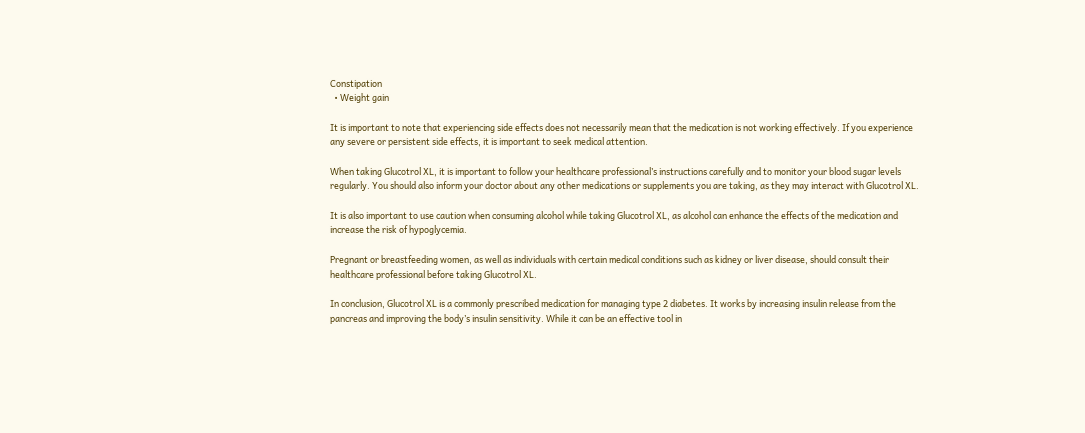Constipation
  • Weight gain

It is important to note that experiencing side effects does not necessarily mean that the medication is not working effectively. If you experience any severe or persistent side effects, it is important to seek medical attention.

When taking Glucotrol XL, it is important to follow your healthcare professional’s instructions carefully and to monitor your blood sugar levels regularly. You should also inform your doctor about any other medications or supplements you are taking, as they may interact with Glucotrol XL.

It is also important to use caution when consuming alcohol while taking Glucotrol XL, as alcohol can enhance the effects of the medication and increase the risk of hypoglycemia.

Pregnant or breastfeeding women, as well as individuals with certain medical conditions such as kidney or liver disease, should consult their healthcare professional before taking Glucotrol XL.

In conclusion, Glucotrol XL is a commonly prescribed medication for managing type 2 diabetes. It works by increasing insulin release from the pancreas and improving the body’s insulin sensitivity. While it can be an effective tool in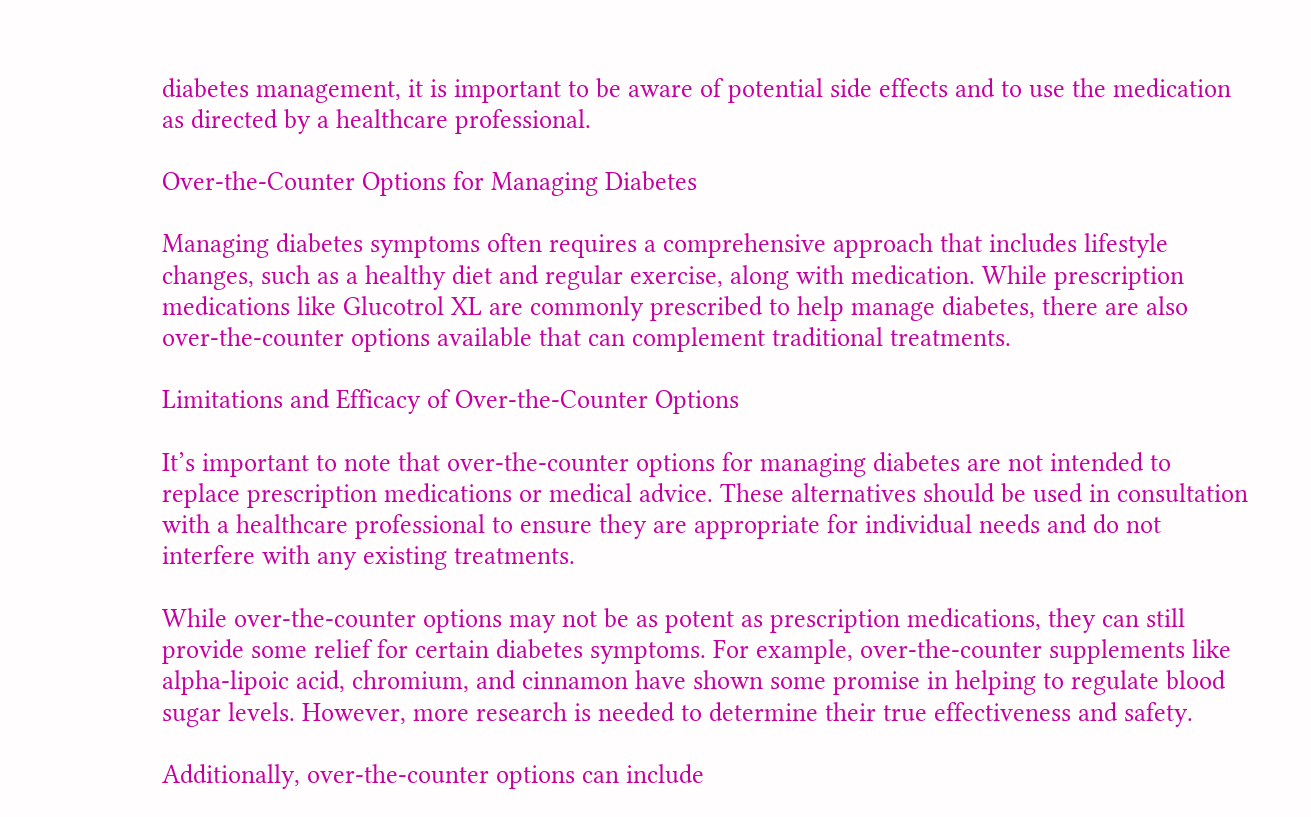diabetes management, it is important to be aware of potential side effects and to use the medication as directed by a healthcare professional.

Over-the-Counter Options for Managing Diabetes

Managing diabetes symptoms often requires a comprehensive approach that includes lifestyle changes, such as a healthy diet and regular exercise, along with medication. While prescription medications like Glucotrol XL are commonly prescribed to help manage diabetes, there are also over-the-counter options available that can complement traditional treatments.

Limitations and Efficacy of Over-the-Counter Options

It’s important to note that over-the-counter options for managing diabetes are not intended to replace prescription medications or medical advice. These alternatives should be used in consultation with a healthcare professional to ensure they are appropriate for individual needs and do not interfere with any existing treatments.

While over-the-counter options may not be as potent as prescription medications, they can still provide some relief for certain diabetes symptoms. For example, over-the-counter supplements like alpha-lipoic acid, chromium, and cinnamon have shown some promise in helping to regulate blood sugar levels. However, more research is needed to determine their true effectiveness and safety.

Additionally, over-the-counter options can include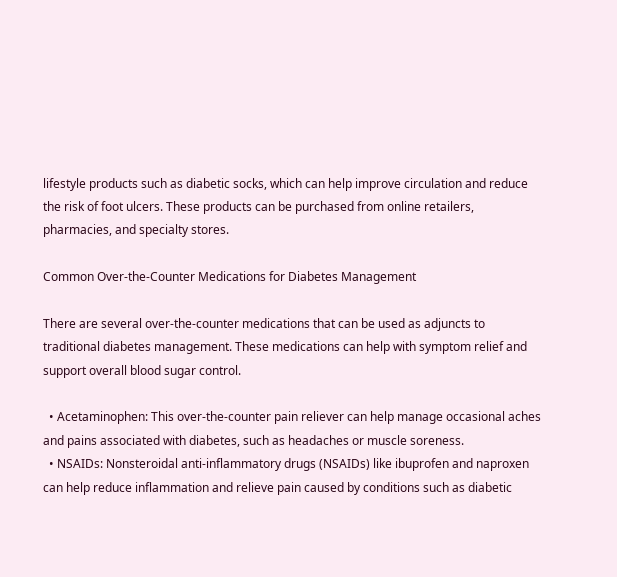lifestyle products such as diabetic socks, which can help improve circulation and reduce the risk of foot ulcers. These products can be purchased from online retailers, pharmacies, and specialty stores.

Common Over-the-Counter Medications for Diabetes Management

There are several over-the-counter medications that can be used as adjuncts to traditional diabetes management. These medications can help with symptom relief and support overall blood sugar control.

  • Acetaminophen: This over-the-counter pain reliever can help manage occasional aches and pains associated with diabetes, such as headaches or muscle soreness.
  • NSAIDs: Nonsteroidal anti-inflammatory drugs (NSAIDs) like ibuprofen and naproxen can help reduce inflammation and relieve pain caused by conditions such as diabetic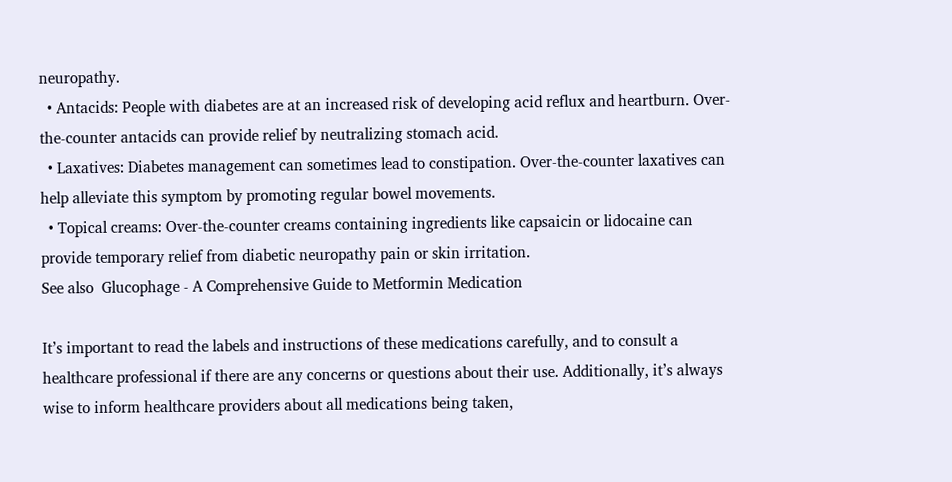neuropathy.
  • Antacids: People with diabetes are at an increased risk of developing acid reflux and heartburn. Over-the-counter antacids can provide relief by neutralizing stomach acid.
  • Laxatives: Diabetes management can sometimes lead to constipation. Over-the-counter laxatives can help alleviate this symptom by promoting regular bowel movements.
  • Topical creams: Over-the-counter creams containing ingredients like capsaicin or lidocaine can provide temporary relief from diabetic neuropathy pain or skin irritation.
See also  Glucophage - A Comprehensive Guide to Metformin Medication

It’s important to read the labels and instructions of these medications carefully, and to consult a healthcare professional if there are any concerns or questions about their use. Additionally, it’s always wise to inform healthcare providers about all medications being taken,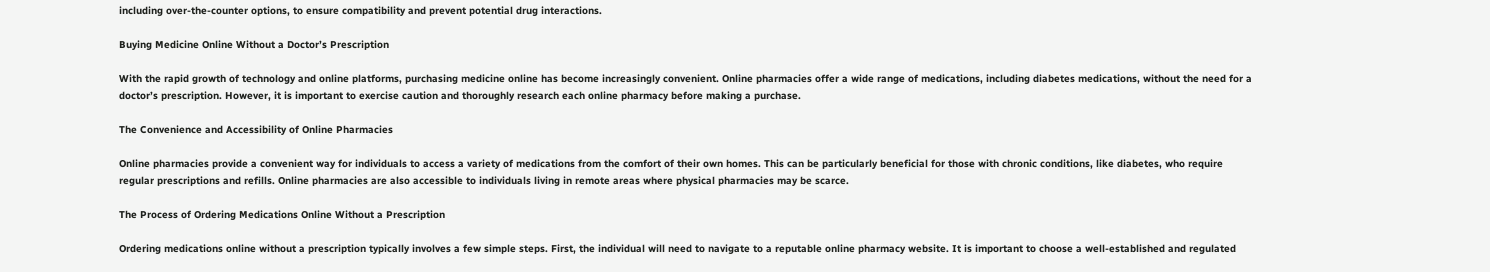including over-the-counter options, to ensure compatibility and prevent potential drug interactions.

Buying Medicine Online Without a Doctor’s Prescription

With the rapid growth of technology and online platforms, purchasing medicine online has become increasingly convenient. Online pharmacies offer a wide range of medications, including diabetes medications, without the need for a doctor’s prescription. However, it is important to exercise caution and thoroughly research each online pharmacy before making a purchase.

The Convenience and Accessibility of Online Pharmacies

Online pharmacies provide a convenient way for individuals to access a variety of medications from the comfort of their own homes. This can be particularly beneficial for those with chronic conditions, like diabetes, who require regular prescriptions and refills. Online pharmacies are also accessible to individuals living in remote areas where physical pharmacies may be scarce.

The Process of Ordering Medications Online Without a Prescription

Ordering medications online without a prescription typically involves a few simple steps. First, the individual will need to navigate to a reputable online pharmacy website. It is important to choose a well-established and regulated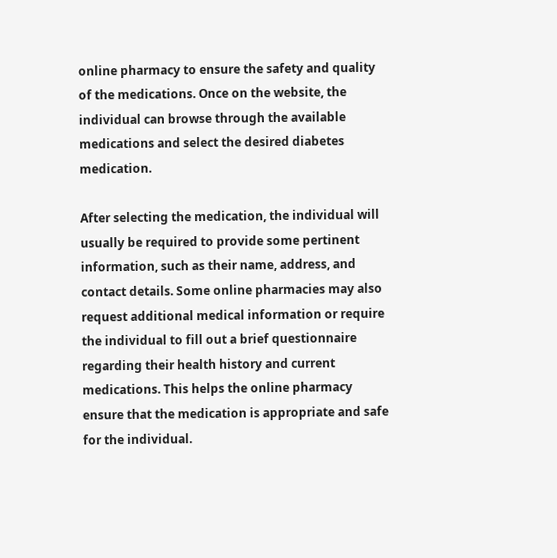online pharmacy to ensure the safety and quality of the medications. Once on the website, the individual can browse through the available medications and select the desired diabetes medication.

After selecting the medication, the individual will usually be required to provide some pertinent information, such as their name, address, and contact details. Some online pharmacies may also request additional medical information or require the individual to fill out a brief questionnaire regarding their health history and current medications. This helps the online pharmacy ensure that the medication is appropriate and safe for the individual.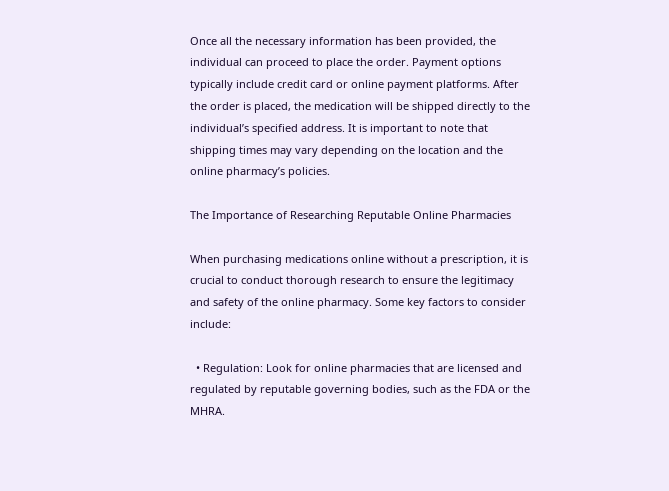Once all the necessary information has been provided, the individual can proceed to place the order. Payment options typically include credit card or online payment platforms. After the order is placed, the medication will be shipped directly to the individual’s specified address. It is important to note that shipping times may vary depending on the location and the online pharmacy’s policies.

The Importance of Researching Reputable Online Pharmacies

When purchasing medications online without a prescription, it is crucial to conduct thorough research to ensure the legitimacy and safety of the online pharmacy. Some key factors to consider include:

  • Regulation: Look for online pharmacies that are licensed and regulated by reputable governing bodies, such as the FDA or the MHRA.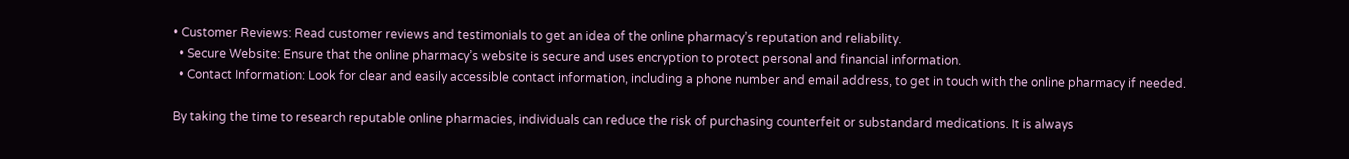• Customer Reviews: Read customer reviews and testimonials to get an idea of the online pharmacy’s reputation and reliability.
  • Secure Website: Ensure that the online pharmacy’s website is secure and uses encryption to protect personal and financial information.
  • Contact Information: Look for clear and easily accessible contact information, including a phone number and email address, to get in touch with the online pharmacy if needed.

By taking the time to research reputable online pharmacies, individuals can reduce the risk of purchasing counterfeit or substandard medications. It is always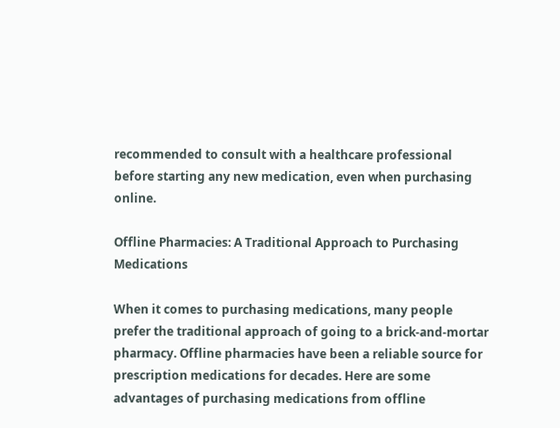recommended to consult with a healthcare professional before starting any new medication, even when purchasing online.

Offline Pharmacies: A Traditional Approach to Purchasing Medications

When it comes to purchasing medications, many people prefer the traditional approach of going to a brick-and-mortar pharmacy. Offline pharmacies have been a reliable source for prescription medications for decades. Here are some advantages of purchasing medications from offline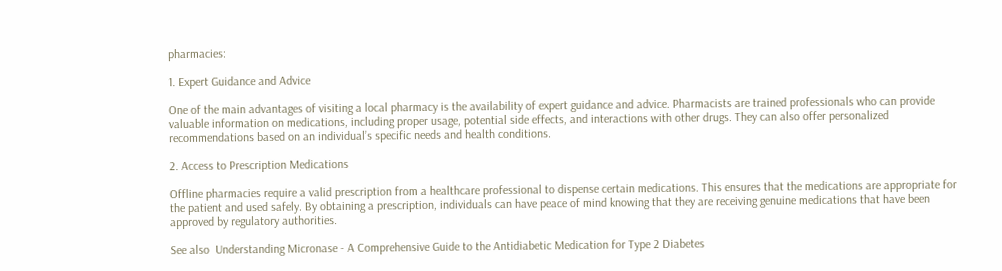pharmacies:

1. Expert Guidance and Advice

One of the main advantages of visiting a local pharmacy is the availability of expert guidance and advice. Pharmacists are trained professionals who can provide valuable information on medications, including proper usage, potential side effects, and interactions with other drugs. They can also offer personalized recommendations based on an individual’s specific needs and health conditions.

2. Access to Prescription Medications

Offline pharmacies require a valid prescription from a healthcare professional to dispense certain medications. This ensures that the medications are appropriate for the patient and used safely. By obtaining a prescription, individuals can have peace of mind knowing that they are receiving genuine medications that have been approved by regulatory authorities.

See also  Understanding Micronase - A Comprehensive Guide to the Antidiabetic Medication for Type 2 Diabetes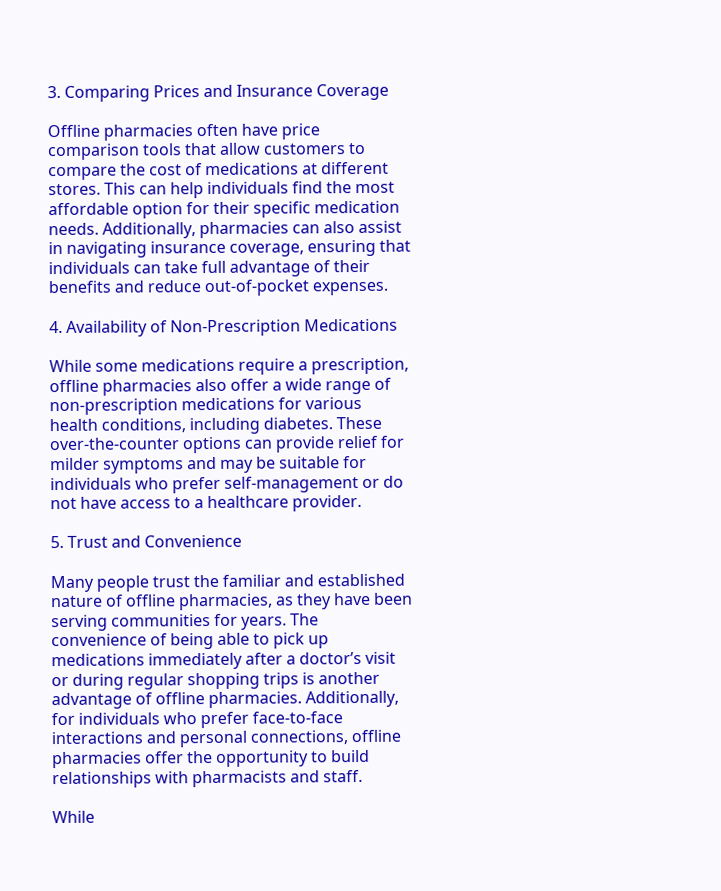3. Comparing Prices and Insurance Coverage

Offline pharmacies often have price comparison tools that allow customers to compare the cost of medications at different stores. This can help individuals find the most affordable option for their specific medication needs. Additionally, pharmacies can also assist in navigating insurance coverage, ensuring that individuals can take full advantage of their benefits and reduce out-of-pocket expenses.

4. Availability of Non-Prescription Medications

While some medications require a prescription, offline pharmacies also offer a wide range of non-prescription medications for various health conditions, including diabetes. These over-the-counter options can provide relief for milder symptoms and may be suitable for individuals who prefer self-management or do not have access to a healthcare provider.

5. Trust and Convenience

Many people trust the familiar and established nature of offline pharmacies, as they have been serving communities for years. The convenience of being able to pick up medications immediately after a doctor’s visit or during regular shopping trips is another advantage of offline pharmacies. Additionally, for individuals who prefer face-to-face interactions and personal connections, offline pharmacies offer the opportunity to build relationships with pharmacists and staff.

While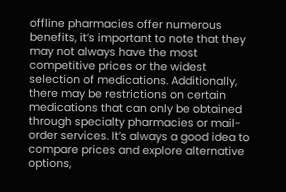offline pharmacies offer numerous benefits, it’s important to note that they may not always have the most competitive prices or the widest selection of medications. Additionally, there may be restrictions on certain medications that can only be obtained through specialty pharmacies or mail-order services. It’s always a good idea to compare prices and explore alternative options,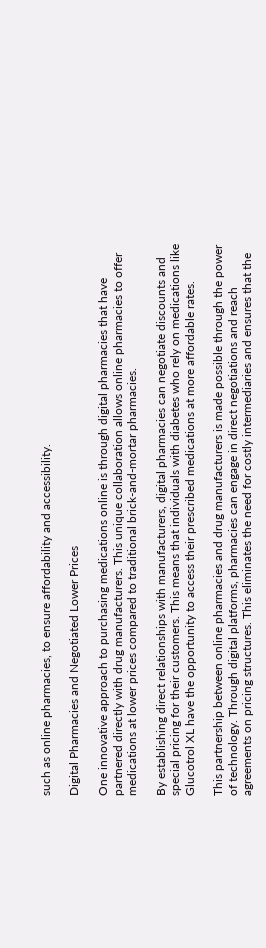such as online pharmacies, to ensure affordability and accessibility.

Digital Pharmacies and Negotiated Lower Prices

One innovative approach to purchasing medications online is through digital pharmacies that have partnered directly with drug manufacturers. This unique collaboration allows online pharmacies to offer medications at lower prices compared to traditional brick-and-mortar pharmacies.

By establishing direct relationships with manufacturers, digital pharmacies can negotiate discounts and special pricing for their customers. This means that individuals with diabetes who rely on medications like Glucotrol XL have the opportunity to access their prescribed medications at more affordable rates.

This partnership between online pharmacies and drug manufacturers is made possible through the power of technology. Through digital platforms, pharmacies can engage in direct negotiations and reach agreements on pricing structures. This eliminates the need for costly intermediaries and ensures that the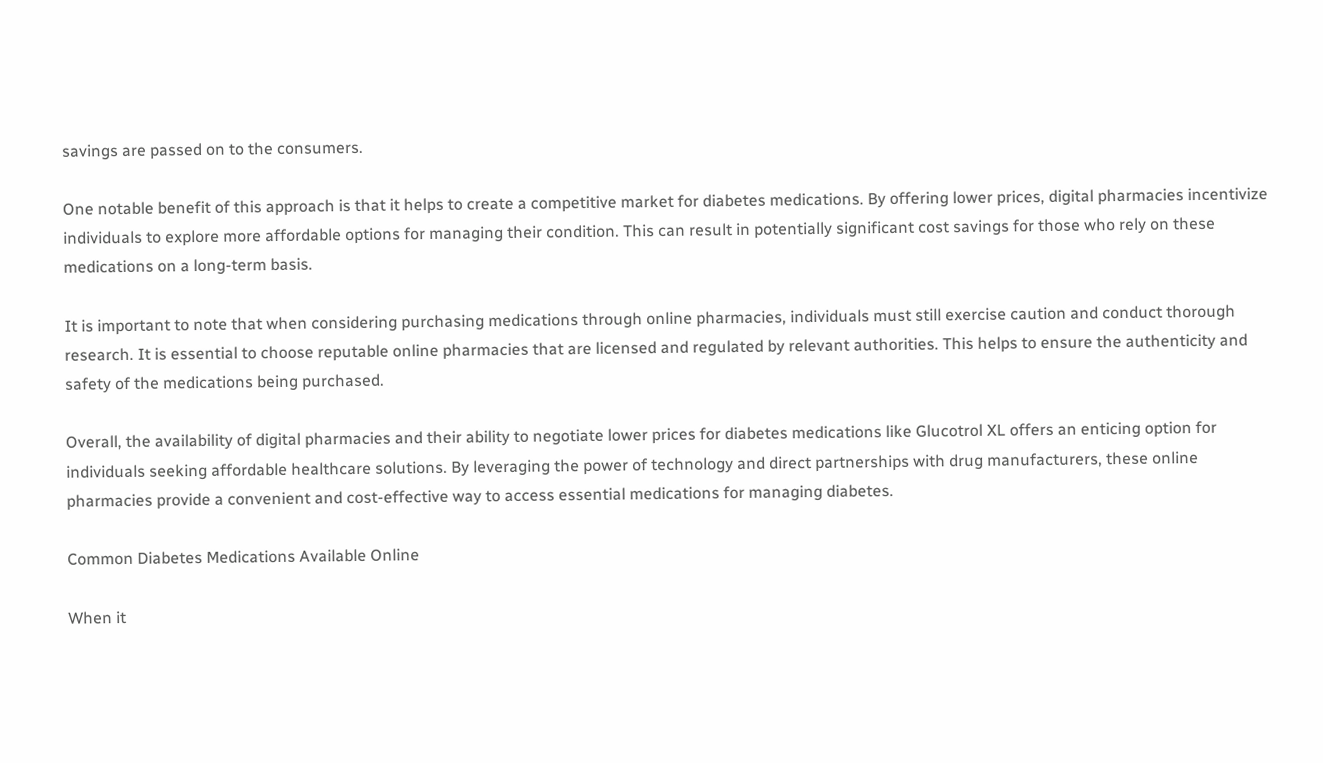savings are passed on to the consumers.

One notable benefit of this approach is that it helps to create a competitive market for diabetes medications. By offering lower prices, digital pharmacies incentivize individuals to explore more affordable options for managing their condition. This can result in potentially significant cost savings for those who rely on these medications on a long-term basis.

It is important to note that when considering purchasing medications through online pharmacies, individuals must still exercise caution and conduct thorough research. It is essential to choose reputable online pharmacies that are licensed and regulated by relevant authorities. This helps to ensure the authenticity and safety of the medications being purchased.

Overall, the availability of digital pharmacies and their ability to negotiate lower prices for diabetes medications like Glucotrol XL offers an enticing option for individuals seeking affordable healthcare solutions. By leveraging the power of technology and direct partnerships with drug manufacturers, these online pharmacies provide a convenient and cost-effective way to access essential medications for managing diabetes.

Common Diabetes Medications Available Online

When it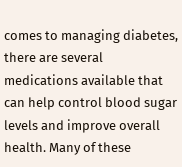comes to managing diabetes, there are several medications available that can help control blood sugar levels and improve overall health. Many of these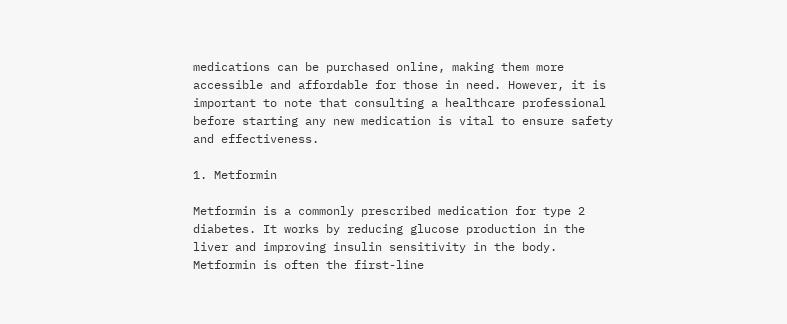medications can be purchased online, making them more accessible and affordable for those in need. However, it is important to note that consulting a healthcare professional before starting any new medication is vital to ensure safety and effectiveness.

1. Metformin

Metformin is a commonly prescribed medication for type 2 diabetes. It works by reducing glucose production in the liver and improving insulin sensitivity in the body. Metformin is often the first-line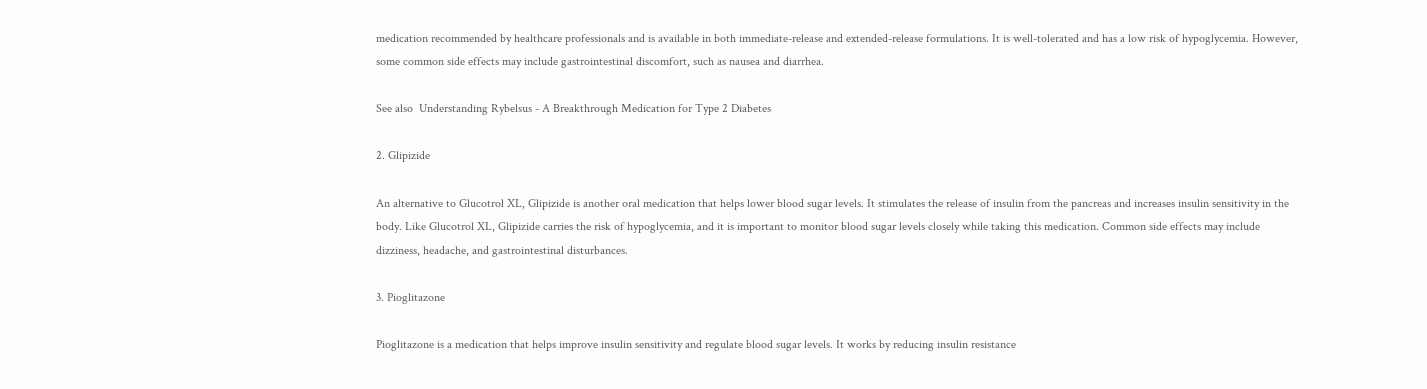medication recommended by healthcare professionals and is available in both immediate-release and extended-release formulations. It is well-tolerated and has a low risk of hypoglycemia. However, some common side effects may include gastrointestinal discomfort, such as nausea and diarrhea.

See also  Understanding Rybelsus - A Breakthrough Medication for Type 2 Diabetes

2. Glipizide

An alternative to Glucotrol XL, Glipizide is another oral medication that helps lower blood sugar levels. It stimulates the release of insulin from the pancreas and increases insulin sensitivity in the body. Like Glucotrol XL, Glipizide carries the risk of hypoglycemia, and it is important to monitor blood sugar levels closely while taking this medication. Common side effects may include dizziness, headache, and gastrointestinal disturbances.

3. Pioglitazone

Pioglitazone is a medication that helps improve insulin sensitivity and regulate blood sugar levels. It works by reducing insulin resistance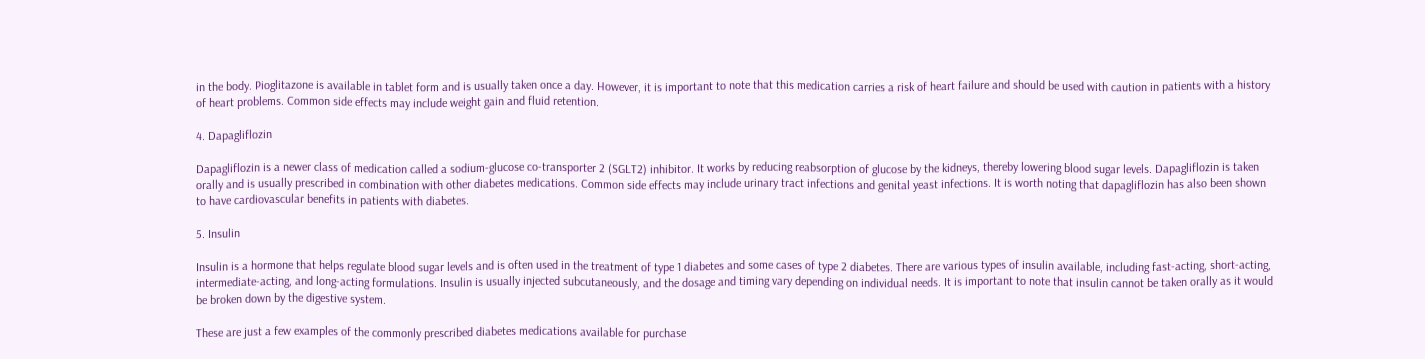in the body. Pioglitazone is available in tablet form and is usually taken once a day. However, it is important to note that this medication carries a risk of heart failure and should be used with caution in patients with a history of heart problems. Common side effects may include weight gain and fluid retention.

4. Dapagliflozin

Dapagliflozin is a newer class of medication called a sodium-glucose co-transporter 2 (SGLT2) inhibitor. It works by reducing reabsorption of glucose by the kidneys, thereby lowering blood sugar levels. Dapagliflozin is taken orally and is usually prescribed in combination with other diabetes medications. Common side effects may include urinary tract infections and genital yeast infections. It is worth noting that dapagliflozin has also been shown to have cardiovascular benefits in patients with diabetes.

5. Insulin

Insulin is a hormone that helps regulate blood sugar levels and is often used in the treatment of type 1 diabetes and some cases of type 2 diabetes. There are various types of insulin available, including fast-acting, short-acting, intermediate-acting, and long-acting formulations. Insulin is usually injected subcutaneously, and the dosage and timing vary depending on individual needs. It is important to note that insulin cannot be taken orally as it would be broken down by the digestive system.

These are just a few examples of the commonly prescribed diabetes medications available for purchase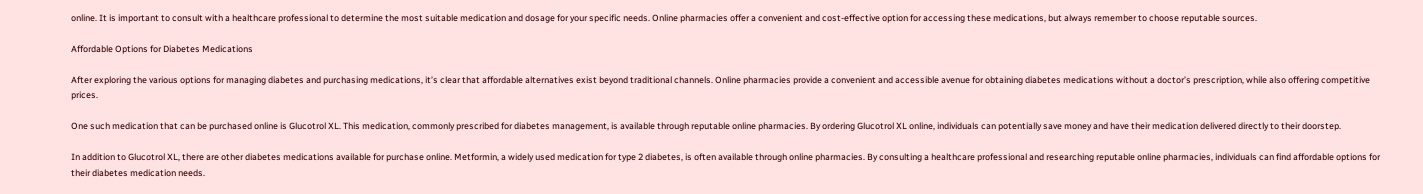online. It is important to consult with a healthcare professional to determine the most suitable medication and dosage for your specific needs. Online pharmacies offer a convenient and cost-effective option for accessing these medications, but always remember to choose reputable sources.

Affordable Options for Diabetes Medications

After exploring the various options for managing diabetes and purchasing medications, it’s clear that affordable alternatives exist beyond traditional channels. Online pharmacies provide a convenient and accessible avenue for obtaining diabetes medications without a doctor’s prescription, while also offering competitive prices.

One such medication that can be purchased online is Glucotrol XL. This medication, commonly prescribed for diabetes management, is available through reputable online pharmacies. By ordering Glucotrol XL online, individuals can potentially save money and have their medication delivered directly to their doorstep.

In addition to Glucotrol XL, there are other diabetes medications available for purchase online. Metformin, a widely used medication for type 2 diabetes, is often available through online pharmacies. By consulting a healthcare professional and researching reputable online pharmacies, individuals can find affordable options for their diabetes medication needs.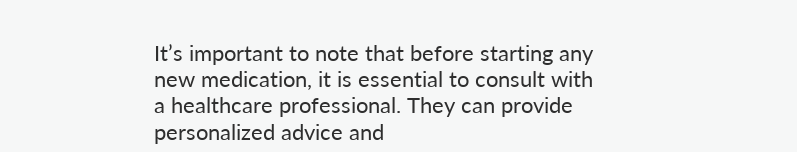It’s important to note that before starting any new medication, it is essential to consult with a healthcare professional. They can provide personalized advice and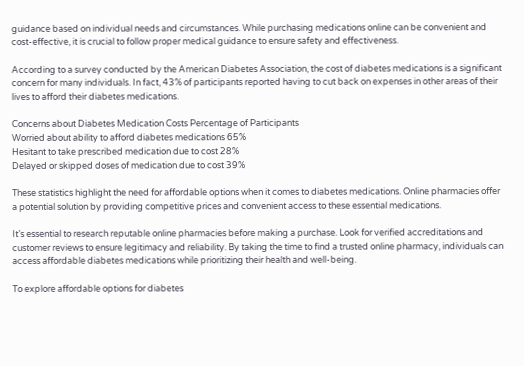guidance based on individual needs and circumstances. While purchasing medications online can be convenient and cost-effective, it is crucial to follow proper medical guidance to ensure safety and effectiveness.

According to a survey conducted by the American Diabetes Association, the cost of diabetes medications is a significant concern for many individuals. In fact, 43% of participants reported having to cut back on expenses in other areas of their lives to afford their diabetes medications.

Concerns about Diabetes Medication Costs Percentage of Participants
Worried about ability to afford diabetes medications 65%
Hesitant to take prescribed medication due to cost 28%
Delayed or skipped doses of medication due to cost 39%

These statistics highlight the need for affordable options when it comes to diabetes medications. Online pharmacies offer a potential solution by providing competitive prices and convenient access to these essential medications.

It’s essential to research reputable online pharmacies before making a purchase. Look for verified accreditations and customer reviews to ensure legitimacy and reliability. By taking the time to find a trusted online pharmacy, individuals can access affordable diabetes medications while prioritizing their health and well-being.

To explore affordable options for diabetes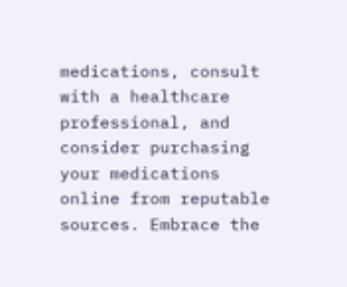medications, consult with a healthcare professional, and consider purchasing your medications online from reputable sources. Embrace the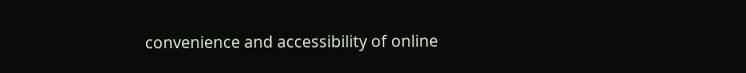convenience and accessibility of online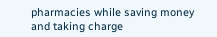pharmacies while saving money and taking charge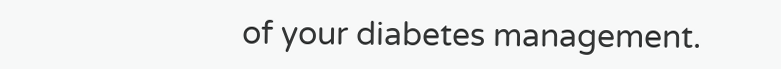of your diabetes management.